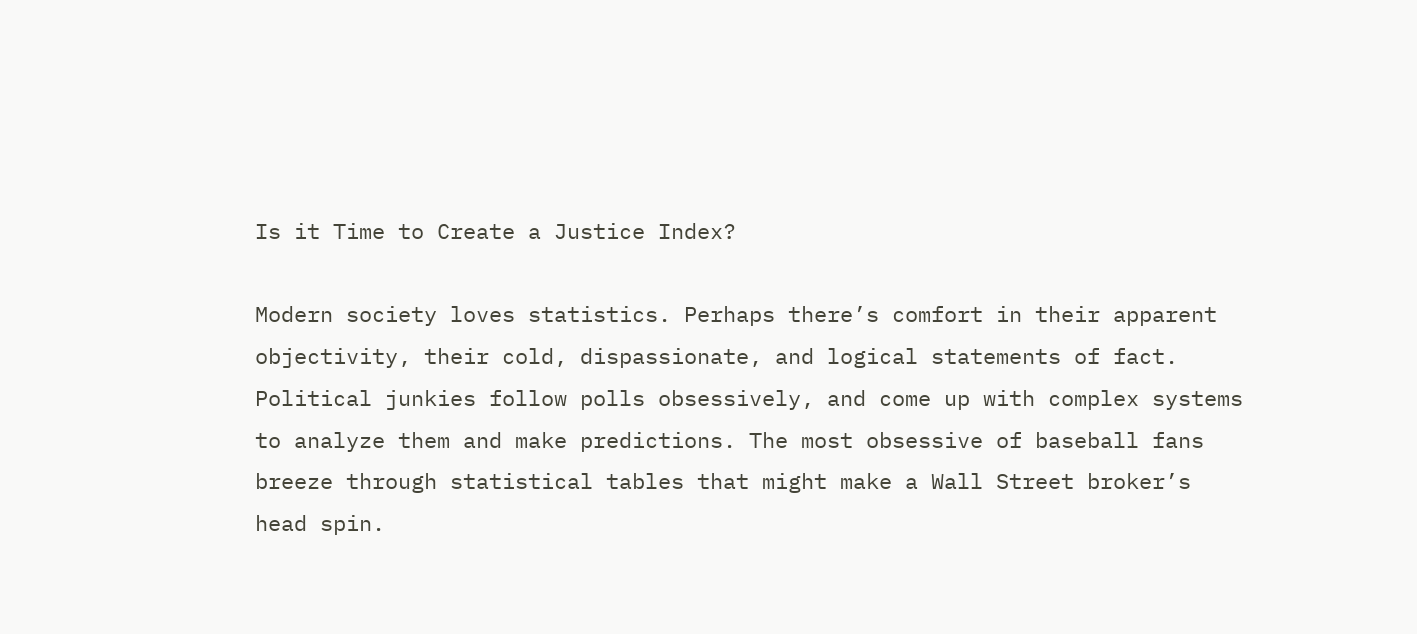Is it Time to Create a Justice Index?

Modern society loves statistics. Perhaps there’s comfort in their apparent objectivity, their cold, dispassionate, and logical statements of fact. Political junkies follow polls obsessively, and come up with complex systems to analyze them and make predictions. The most obsessive of baseball fans breeze through statistical tables that might make a Wall Street broker’s head spin.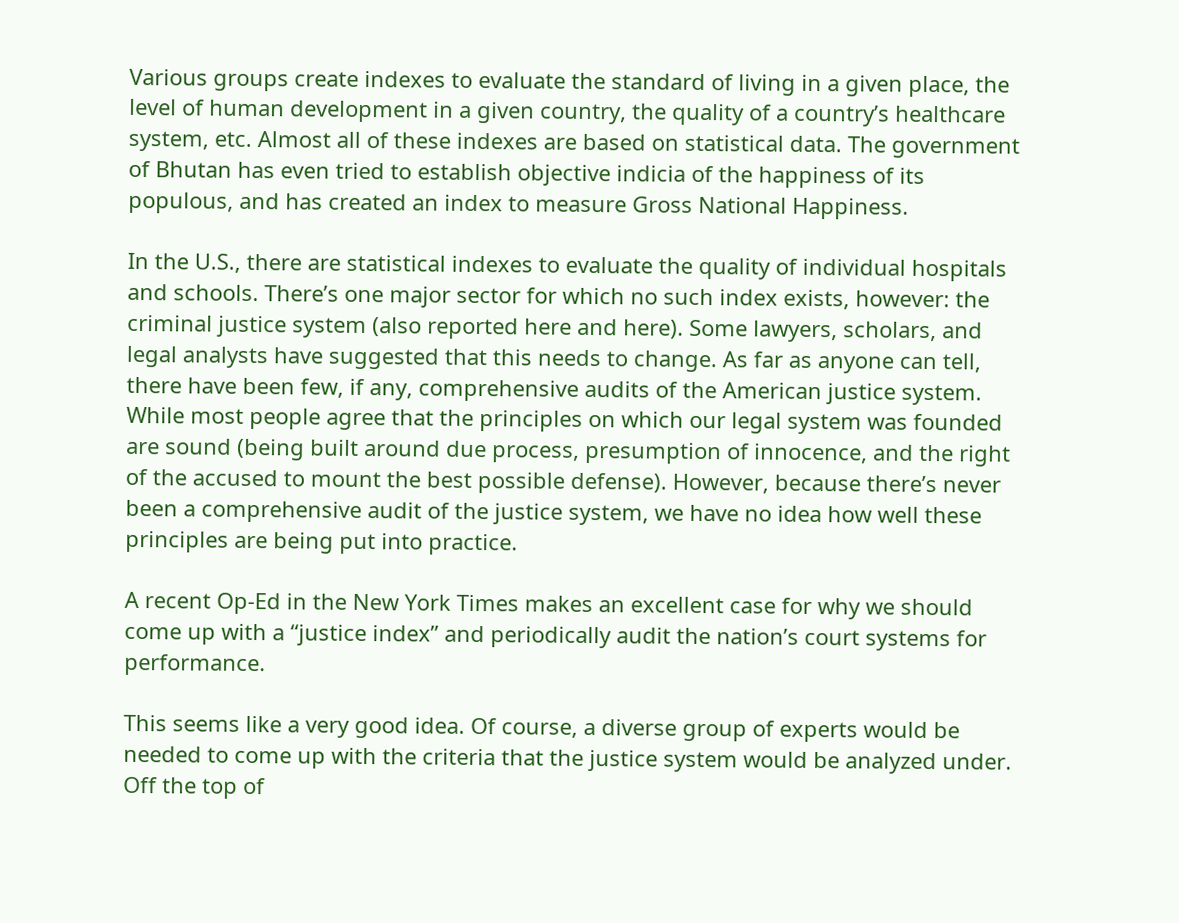Various groups create indexes to evaluate the standard of living in a given place, the level of human development in a given country, the quality of a country’s healthcare system, etc. Almost all of these indexes are based on statistical data. The government of Bhutan has even tried to establish objective indicia of the happiness of its populous, and has created an index to measure Gross National Happiness.

In the U.S., there are statistical indexes to evaluate the quality of individual hospitals and schools. There’s one major sector for which no such index exists, however: the criminal justice system (also reported here and here). Some lawyers, scholars, and legal analysts have suggested that this needs to change. As far as anyone can tell, there have been few, if any, comprehensive audits of the American justice system. While most people agree that the principles on which our legal system was founded are sound (being built around due process, presumption of innocence, and the right of the accused to mount the best possible defense). However, because there’s never been a comprehensive audit of the justice system, we have no idea how well these principles are being put into practice.

A recent Op-Ed in the New York Times makes an excellent case for why we should come up with a “justice index” and periodically audit the nation’s court systems for performance.

This seems like a very good idea. Of course, a diverse group of experts would be needed to come up with the criteria that the justice system would be analyzed under. Off the top of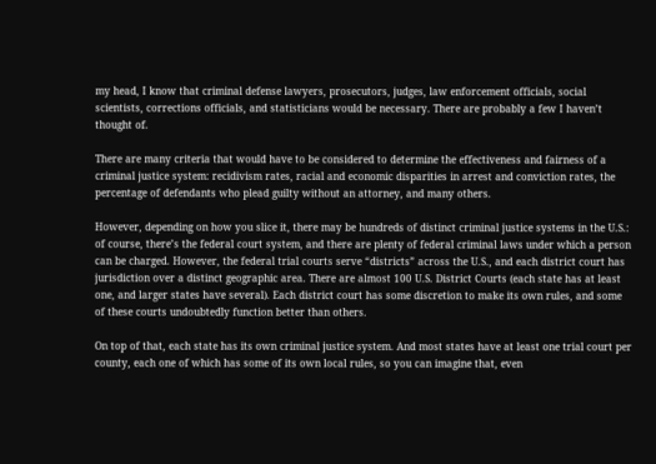my head, I know that criminal defense lawyers, prosecutors, judges, law enforcement officials, social scientists, corrections officials, and statisticians would be necessary. There are probably a few I haven’t thought of.

There are many criteria that would have to be considered to determine the effectiveness and fairness of a criminal justice system: recidivism rates, racial and economic disparities in arrest and conviction rates, the percentage of defendants who plead guilty without an attorney, and many others.

However, depending on how you slice it, there may be hundreds of distinct criminal justice systems in the U.S.: of course, there’s the federal court system, and there are plenty of federal criminal laws under which a person can be charged. However, the federal trial courts serve “districts” across the U.S., and each district court has jurisdiction over a distinct geographic area. There are almost 100 U.S. District Courts (each state has at least one, and larger states have several). Each district court has some discretion to make its own rules, and some of these courts undoubtedly function better than others.

On top of that, each state has its own criminal justice system. And most states have at least one trial court per county, each one of which has some of its own local rules, so you can imagine that, even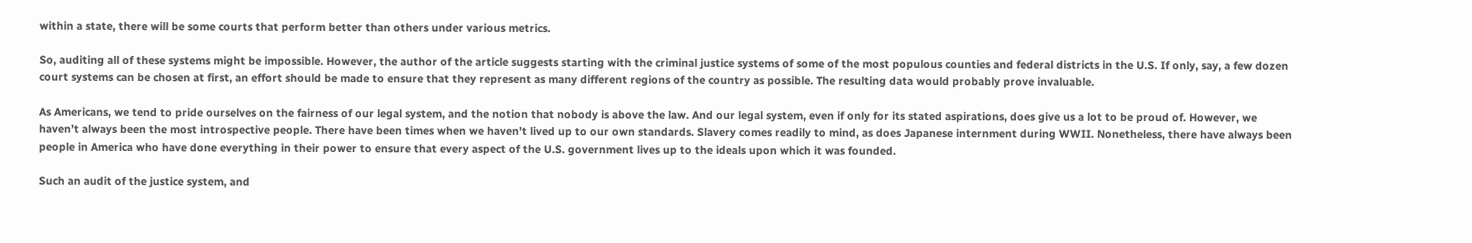within a state, there will be some courts that perform better than others under various metrics.

So, auditing all of these systems might be impossible. However, the author of the article suggests starting with the criminal justice systems of some of the most populous counties and federal districts in the U.S. If only, say, a few dozen court systems can be chosen at first, an effort should be made to ensure that they represent as many different regions of the country as possible. The resulting data would probably prove invaluable.

As Americans, we tend to pride ourselves on the fairness of our legal system, and the notion that nobody is above the law. And our legal system, even if only for its stated aspirations, does give us a lot to be proud of. However, we haven’t always been the most introspective people. There have been times when we haven’t lived up to our own standards. Slavery comes readily to mind, as does Japanese internment during WWII. Nonetheless, there have always been people in America who have done everything in their power to ensure that every aspect of the U.S. government lives up to the ideals upon which it was founded.

Such an audit of the justice system, and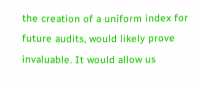the creation of a uniform index for future audits, would likely prove invaluable. It would allow us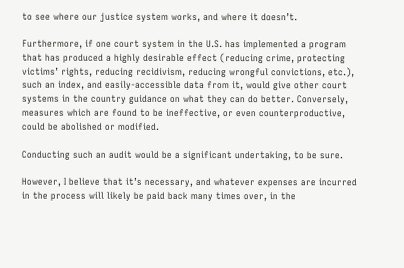to see where our justice system works, and where it doesn’t.

Furthermore, if one court system in the U.S. has implemented a program that has produced a highly desirable effect (reducing crime, protecting victims’ rights, reducing recidivism, reducing wrongful convictions, etc.), such an index, and easily-accessible data from it, would give other court systems in the country guidance on what they can do better. Conversely, measures which are found to be ineffective, or even counterproductive, could be abolished or modified.

Conducting such an audit would be a significant undertaking, to be sure.

However, I believe that it’s necessary, and whatever expenses are incurred in the process will likely be paid back many times over, in the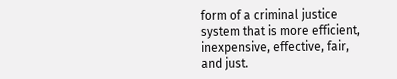form of a criminal justice system that is more efficient, inexpensive, effective, fair, and just.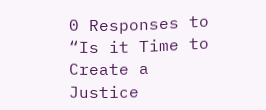0 Responses to “Is it Time to Create a Justice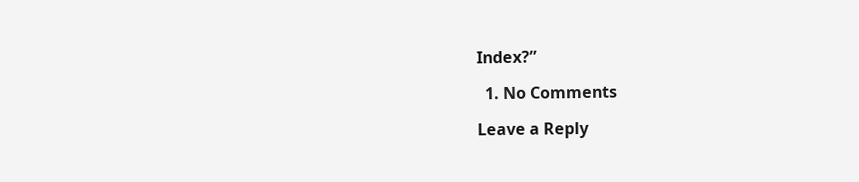Index?”

  1. No Comments

Leave a Reply